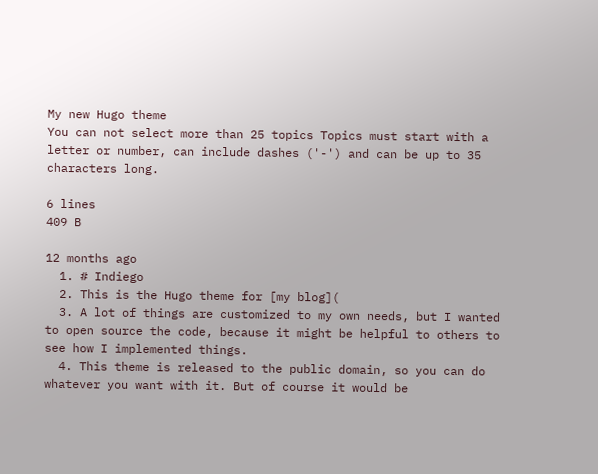My new Hugo theme
You can not select more than 25 topics Topics must start with a letter or number, can include dashes ('-') and can be up to 35 characters long.

6 lines
409 B

12 months ago
  1. # Indiego
  2. This is the Hugo theme for [my blog](
  3. A lot of things are customized to my own needs, but I wanted to open source the code, because it might be helpful to others to see how I implemented things.
  4. This theme is released to the public domain, so you can do whatever you want with it. But of course it would be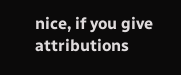nice, if you give attributions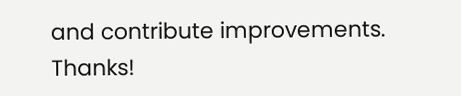and contribute improvements. Thanks!